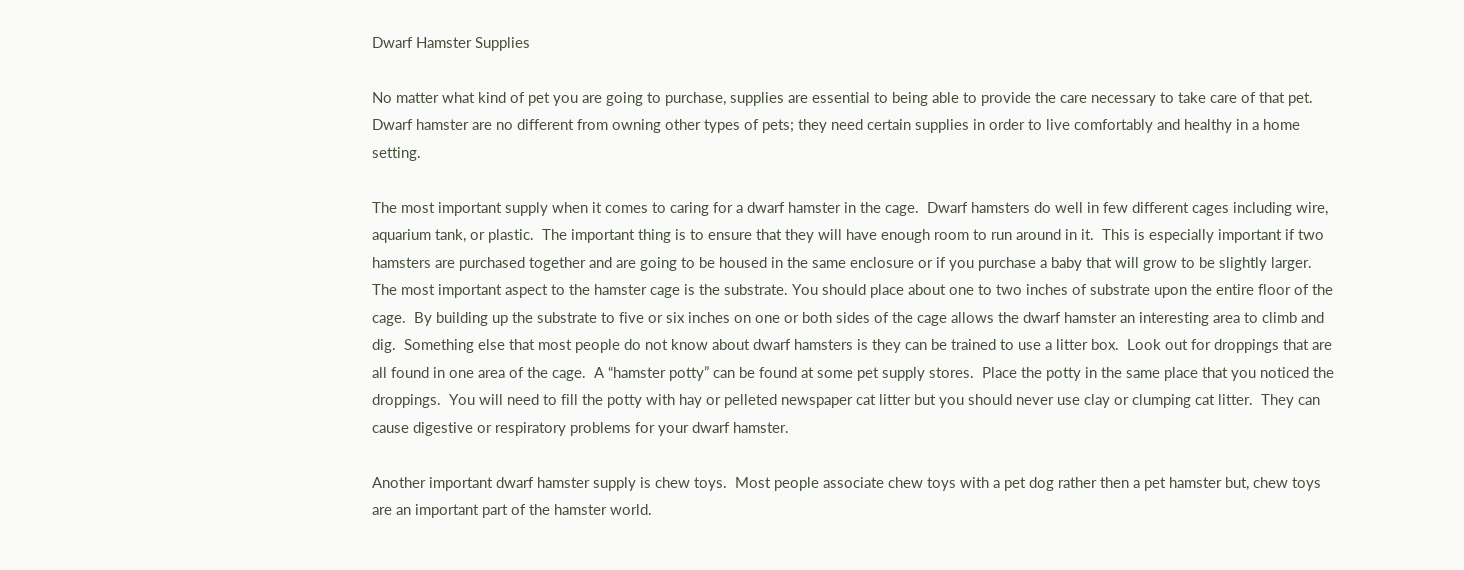Dwarf Hamster Supplies

No matter what kind of pet you are going to purchase, supplies are essential to being able to provide the care necessary to take care of that pet.  Dwarf hamster are no different from owning other types of pets; they need certain supplies in order to live comfortably and healthy in a home setting.

The most important supply when it comes to caring for a dwarf hamster in the cage.  Dwarf hamsters do well in few different cages including wire, aquarium tank, or plastic.  The important thing is to ensure that they will have enough room to run around in it.  This is especially important if two hamsters are purchased together and are going to be housed in the same enclosure or if you purchase a baby that will grow to be slightly larger.  The most important aspect to the hamster cage is the substrate. You should place about one to two inches of substrate upon the entire floor of the cage.  By building up the substrate to five or six inches on one or both sides of the cage allows the dwarf hamster an interesting area to climb and dig.  Something else that most people do not know about dwarf hamsters is they can be trained to use a litter box.  Look out for droppings that are all found in one area of the cage.  A “hamster potty” can be found at some pet supply stores.  Place the potty in the same place that you noticed the droppings.  You will need to fill the potty with hay or pelleted newspaper cat litter but you should never use clay or clumping cat litter.  They can cause digestive or respiratory problems for your dwarf hamster.

Another important dwarf hamster supply is chew toys.  Most people associate chew toys with a pet dog rather then a pet hamster but, chew toys are an important part of the hamster world.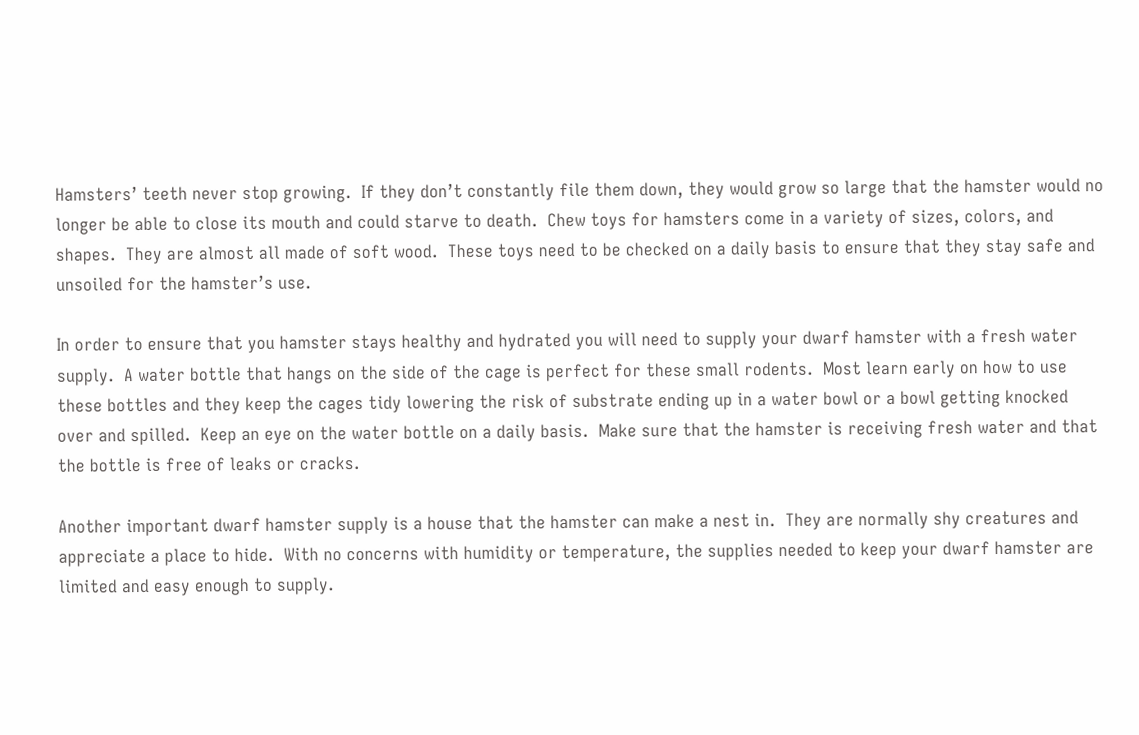Hamsters’ teeth never stop growing.  If they don’t constantly file them down, they would grow so large that the hamster would no longer be able to close its mouth and could starve to death.  Chew toys for hamsters come in a variety of sizes, colors, and shapes.  They are almost all made of soft wood.  These toys need to be checked on a daily basis to ensure that they stay safe and unsoiled for the hamster’s use.

In order to ensure that you hamster stays healthy and hydrated you will need to supply your dwarf hamster with a fresh water supply.  A water bottle that hangs on the side of the cage is perfect for these small rodents.  Most learn early on how to use these bottles and they keep the cages tidy lowering the risk of substrate ending up in a water bowl or a bowl getting knocked over and spilled.  Keep an eye on the water bottle on a daily basis.  Make sure that the hamster is receiving fresh water and that the bottle is free of leaks or cracks.

Another important dwarf hamster supply is a house that the hamster can make a nest in.  They are normally shy creatures and appreciate a place to hide.  With no concerns with humidity or temperature, the supplies needed to keep your dwarf hamster are limited and easy enough to supply.